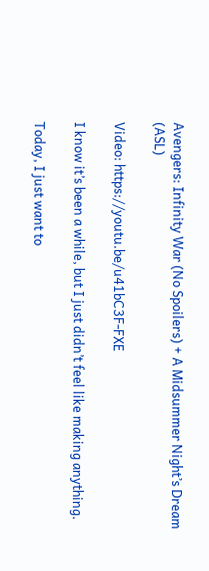Avengers: Infinity War (No Spoilers) + A Midsummer Night’s Dream (ASL)

Video: https://youtu.be/u41bC3F-FXE

I know it’s been a while, but I just didn’t feel like making anything.

Today, I just want to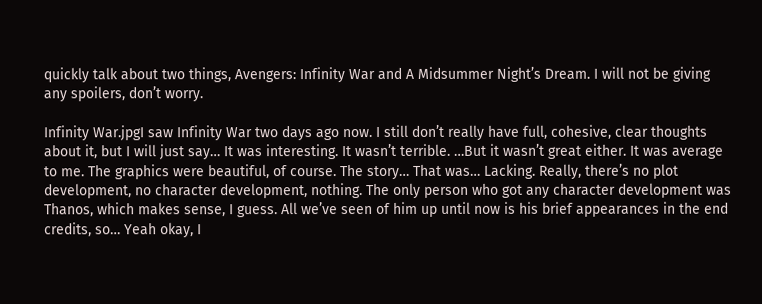quickly talk about two things, Avengers: Infinity War and A Midsummer Night’s Dream. I will not be giving any spoilers, don’t worry.

Infinity War.jpgI saw Infinity War two days ago now. I still don’t really have full, cohesive, clear thoughts about it, but I will just say… It was interesting. It wasn’t terrible. …But it wasn’t great either. It was average to me. The graphics were beautiful, of course. The story… That was… Lacking. Really, there’s no plot development, no character development, nothing. The only person who got any character development was Thanos, which makes sense, I guess. All we’ve seen of him up until now is his brief appearances in the end credits, so… Yeah okay, I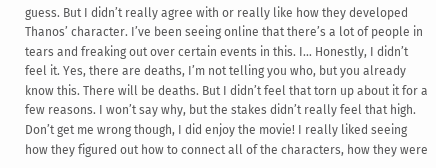guess. But I didn’t really agree with or really like how they developed Thanos’ character. I’ve been seeing online that there’s a lot of people in tears and freaking out over certain events in this. I… Honestly, I didn’t feel it. Yes, there are deaths, I’m not telling you who, but you already know this. There will be deaths. But I didn’t feel that torn up about it for a few reasons. I won’t say why, but the stakes didn’t really feel that high. Don’t get me wrong though, I did enjoy the movie! I really liked seeing how they figured out how to connect all of the characters, how they were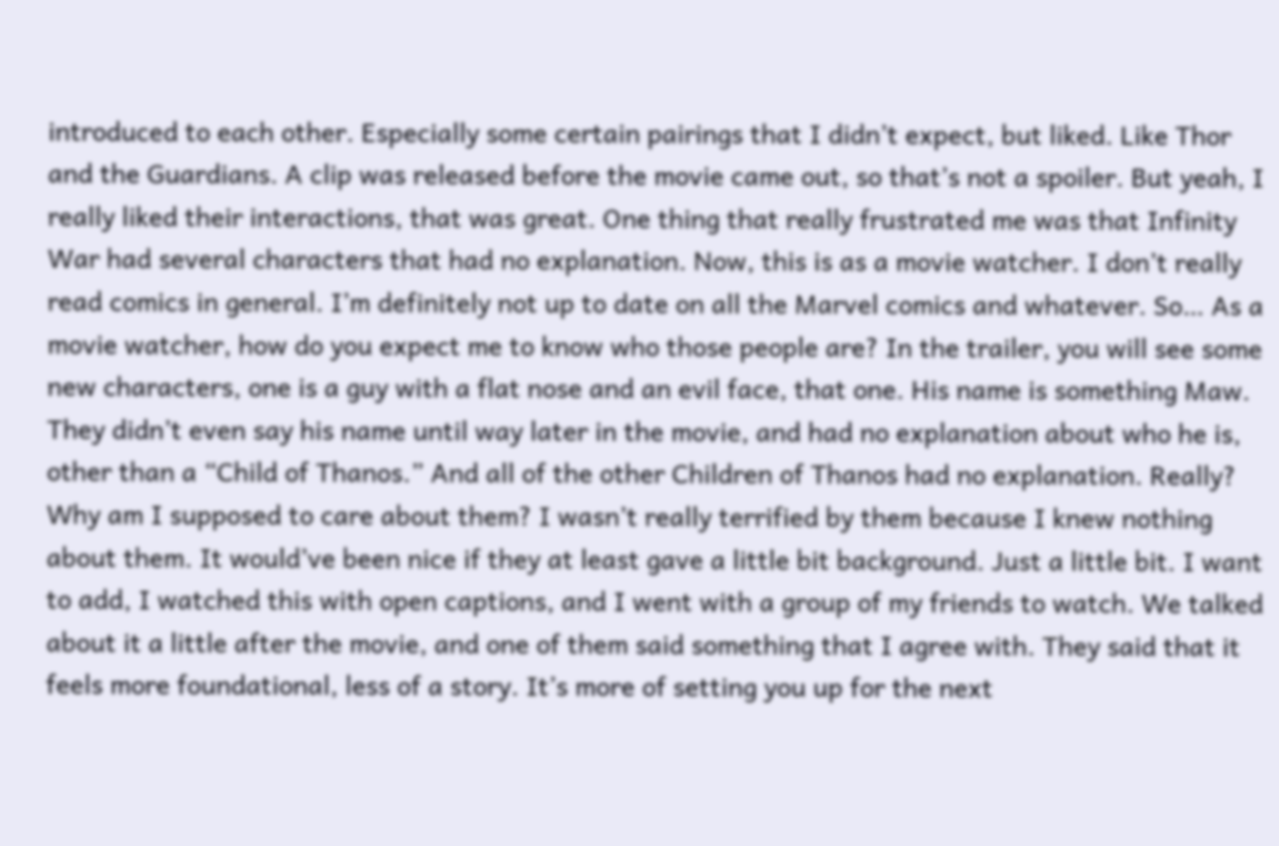introduced to each other. Especially some certain pairings that I didn’t expect, but liked. Like Thor and the Guardians. A clip was released before the movie came out, so that’s not a spoiler. But yeah, I really liked their interactions, that was great. One thing that really frustrated me was that Infinity War had several characters that had no explanation. Now, this is as a movie watcher. I don’t really read comics in general. I’m definitely not up to date on all the Marvel comics and whatever. So… As a movie watcher, how do you expect me to know who those people are? In the trailer, you will see some new characters, one is a guy with a flat nose and an evil face, that one. His name is something Maw. They didn’t even say his name until way later in the movie, and had no explanation about who he is, other than a “Child of Thanos.” And all of the other Children of Thanos had no explanation. Really? Why am I supposed to care about them? I wasn’t really terrified by them because I knew nothing about them. It would’ve been nice if they at least gave a little bit background. Just a little bit. I want to add, I watched this with open captions, and I went with a group of my friends to watch. We talked about it a little after the movie, and one of them said something that I agree with. They said that it feels more foundational, less of a story. It’s more of setting you up for the next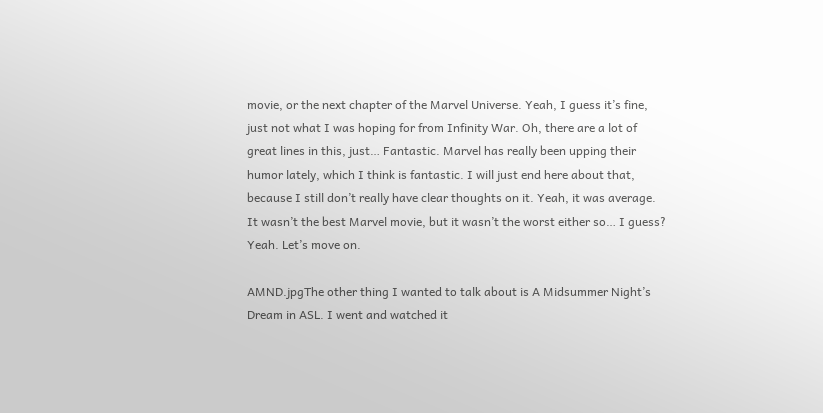movie, or the next chapter of the Marvel Universe. Yeah, I guess it’s fine, just not what I was hoping for from Infinity War. Oh, there are a lot of great lines in this, just… Fantastic. Marvel has really been upping their humor lately, which I think is fantastic. I will just end here about that, because I still don’t really have clear thoughts on it. Yeah, it was average. It wasn’t the best Marvel movie, but it wasn’t the worst either so… I guess? Yeah. Let’s move on.

AMND.jpgThe other thing I wanted to talk about is A Midsummer Night’s Dream in ASL. I went and watched it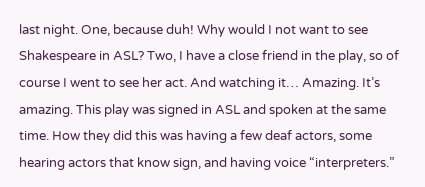last night. One, because duh! Why would I not want to see Shakespeare in ASL? Two, I have a close friend in the play, so of course I went to see her act. And watching it… Amazing. It’s amazing. This play was signed in ASL and spoken at the same time. How they did this was having a few deaf actors, some hearing actors that know sign, and having voice “interpreters.”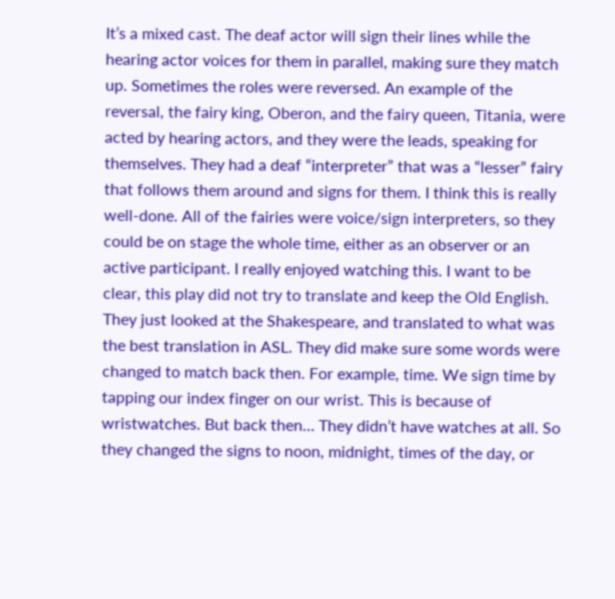It’s a mixed cast. The deaf actor will sign their lines while the hearing actor voices for them in parallel, making sure they match up. Sometimes the roles were reversed. An example of the reversal, the fairy king, Oberon, and the fairy queen, Titania, were acted by hearing actors, and they were the leads, speaking for themselves. They had a deaf “interpreter” that was a “lesser” fairy that follows them around and signs for them. I think this is really well-done. All of the fairies were voice/sign interpreters, so they could be on stage the whole time, either as an observer or an active participant. I really enjoyed watching this. I want to be clear, this play did not try to translate and keep the Old English. They just looked at the Shakespeare, and translated to what was the best translation in ASL. They did make sure some words were changed to match back then. For example, time. We sign time by tapping our index finger on our wrist. This is because of wristwatches. But back then… They didn’t have watches at all. So they changed the signs to noon, midnight, times of the day, or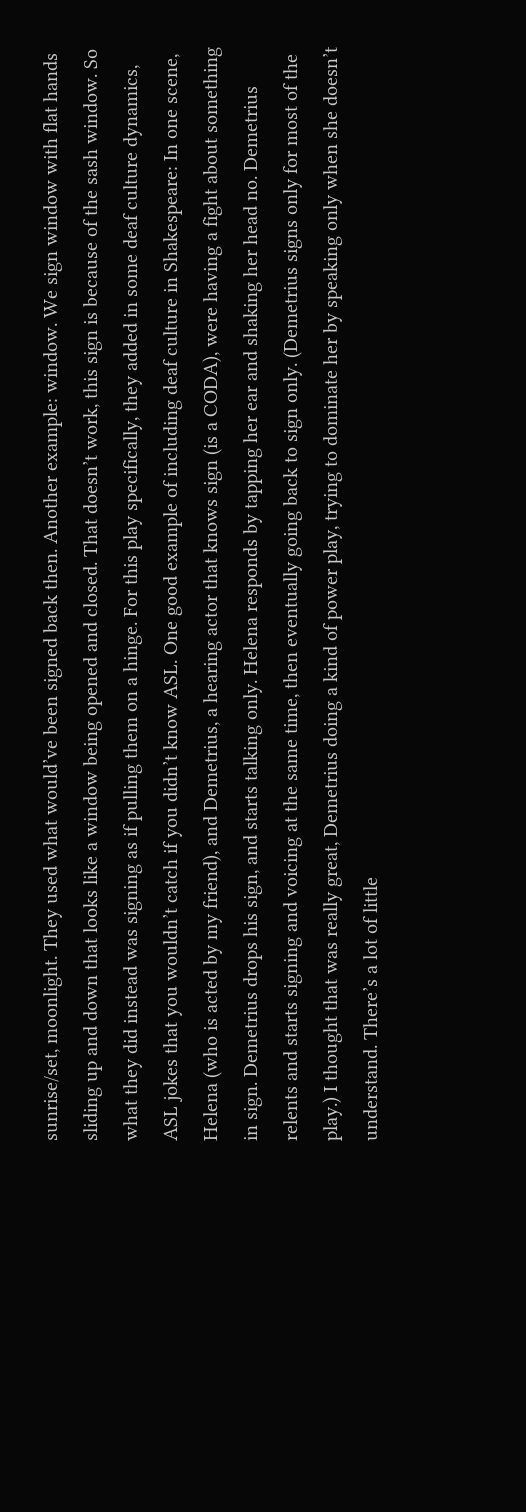sunrise/set, moonlight. They used what would’ve been signed back then. Another example: window. We sign window with flat hands sliding up and down that looks like a window being opened and closed. That doesn’t work, this sign is because of the sash window. So what they did instead was signing as if pulling them on a hinge. For this play specifically, they added in some deaf culture dynamics, ASL jokes that you wouldn’t catch if you didn’t know ASL. One good example of including deaf culture in Shakespeare: In one scene, Helena (who is acted by my friend), and Demetrius, a hearing actor that knows sign (is a CODA), were having a fight about something in sign. Demetrius drops his sign, and starts talking only. Helena responds by tapping her ear and shaking her head no. Demetrius relents and starts signing and voicing at the same time, then eventually going back to sign only. (Demetrius signs only for most of the play.) I thought that was really great, Demetrius doing a kind of power play, trying to dominate her by speaking only when she doesn’t understand. There’s a lot of little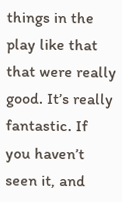things in the play like that that were really good. It’s really fantastic. If you haven’t seen it, and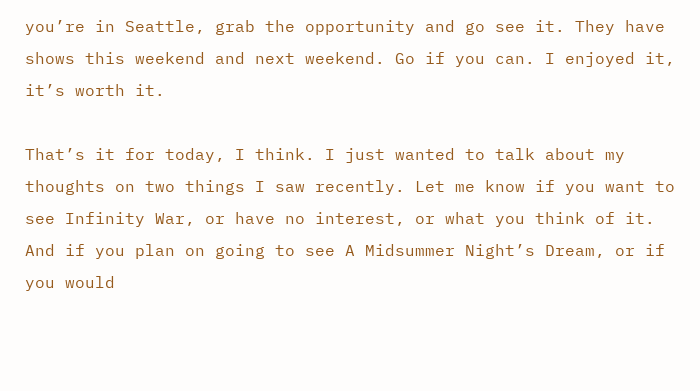you’re in Seattle, grab the opportunity and go see it. They have shows this weekend and next weekend. Go if you can. I enjoyed it, it’s worth it.

That’s it for today, I think. I just wanted to talk about my thoughts on two things I saw recently. Let me know if you want to see Infinity War, or have no interest, or what you think of it. And if you plan on going to see A Midsummer Night’s Dream, or if you would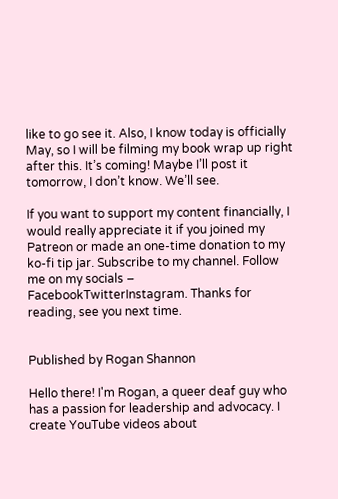like to go see it. Also, I know today is officially May, so I will be filming my book wrap up right after this. It’s coming! Maybe I’ll post it tomorrow, I don’t know. We’ll see.

If you want to support my content financially, I would really appreciate it if you joined my Patreon or made an one-time donation to my ko-fi tip jar. Subscribe to my channel. Follow me on my socials – FacebookTwitterInstagram. Thanks for reading, see you next time.


Published by Rogan Shannon

Hello there! I'm Rogan, a queer deaf guy who has a passion for leadership and advocacy. I create YouTube videos about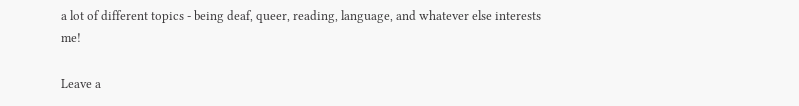a lot of different topics - being deaf, queer, reading, language, and whatever else interests me!

Leave a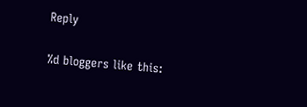Reply

%d bloggers like this: